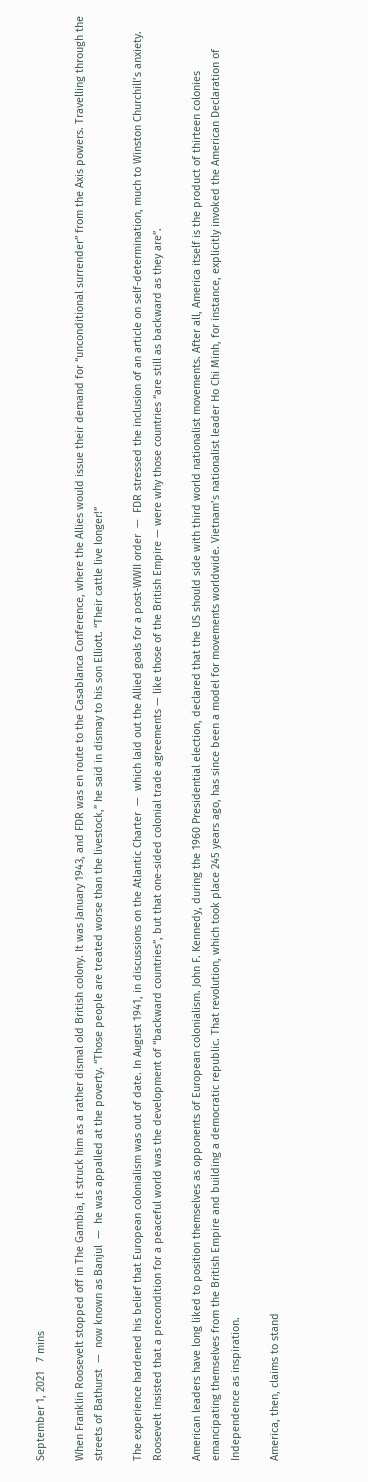September 1, 2021   7 mins

When Franklin Roosevelt stopped off in The Gambia, it struck him as a rather dismal old British colony. It was January 1943, and FDR was en route to the Casablanca Conference, where the Allies would issue their demand for “unconditional surrender” from the Axis powers. Travelling through the streets of Bathurst  —  now known as Banjul  —  he was appalled at the poverty. “Those people are treated worse than the livestock,” he said in dismay to his son Elliott. “Their cattle live longer!”

The experience hardened his belief that European colonialism was out of date. In August 1941, in discussions on the Atlantic Charter  —  which laid out the Allied goals for a post-WWII order  —  FDR stressed the inclusion of an article on self-determination, much to Winston Churchill’s anxiety. Roosevelt insisted that a precondition for a peaceful world was the development of “backward countries”, but that one-sided colonial trade agreements — like those of the British Empire — were why those countries “are still as backward as they are”.

American leaders have long liked to position themselves as opponents of European colonialism. John F. Kennedy, during the 1960 Presidential election, declared that the US should side with third world nationalist movements. After all, America itself is the product of thirteen colonies emancipating themselves from the British Empire and building a democratic republic. That revolution, which took place 245 years ago, has since been a model for movements worldwide. Vietnam’s nationalist leader Ho Chi Minh, for instance, explicitly invoked the American Declaration of Independence as inspiration.

America, then, claims to stand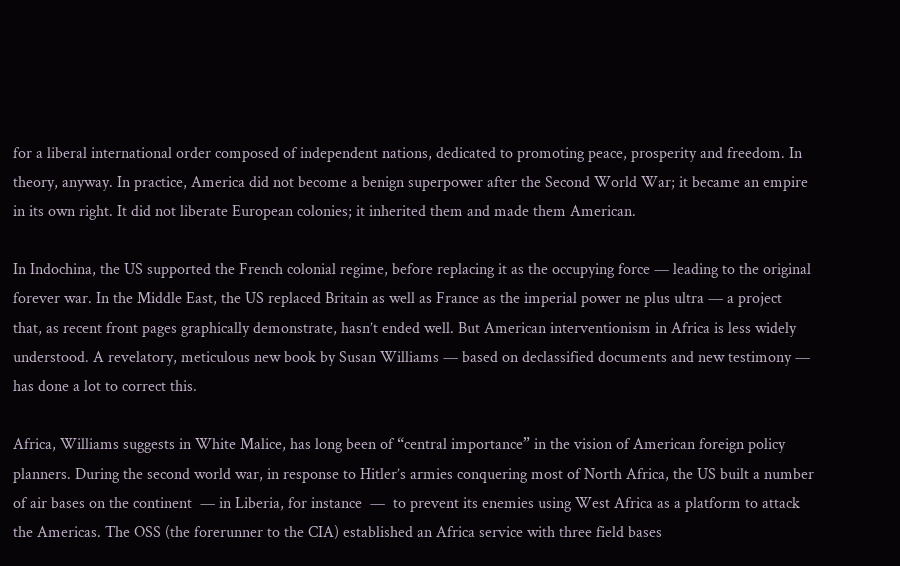for a liberal international order composed of independent nations, dedicated to promoting peace, prosperity and freedom. In theory, anyway. In practice, America did not become a benign superpower after the Second World War; it became an empire in its own right. It did not liberate European colonies; it inherited them and made them American.

In Indochina, the US supported the French colonial regime, before replacing it as the occupying force — leading to the original forever war. In the Middle East, the US replaced Britain as well as France as the imperial power ne plus ultra — a project that, as recent front pages graphically demonstrate, hasn’t ended well. But American interventionism in Africa is less widely understood. A revelatory, meticulous new book by Susan Williams — based on declassified documents and new testimony — has done a lot to correct this.

Africa, Williams suggests in White Malice, has long been of “central importance” in the vision of American foreign policy planners. During the second world war, in response to Hitler’s armies conquering most of North Africa, the US built a number of air bases on the continent  — in Liberia, for instance  —  to prevent its enemies using West Africa as a platform to attack the Americas. The OSS (the forerunner to the CIA) established an Africa service with three field bases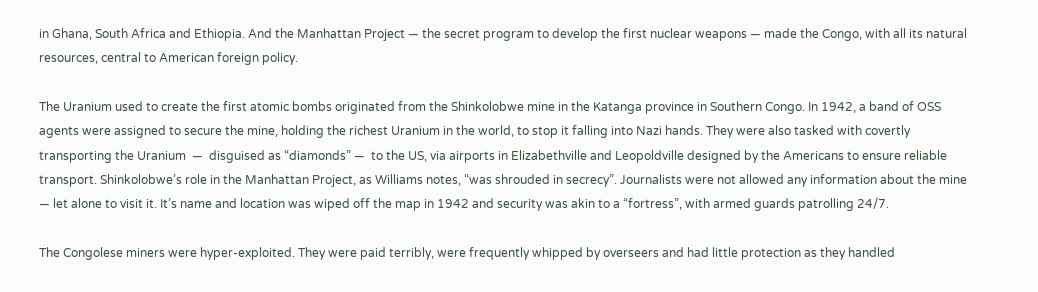in Ghana, South Africa and Ethiopia. And the Manhattan Project — the secret program to develop the first nuclear weapons — made the Congo, with all its natural resources, central to American foreign policy.

The Uranium used to create the first atomic bombs originated from the Shinkolobwe mine in the Katanga province in Southern Congo. In 1942, a band of OSS agents were assigned to secure the mine, holding the richest Uranium in the world, to stop it falling into Nazi hands. They were also tasked with covertly transporting the Uranium  —  disguised as “diamonds” —  to the US, via airports in Elizabethville and Leopoldville designed by the Americans to ensure reliable transport. Shinkolobwe’s role in the Manhattan Project, as Williams notes, “was shrouded in secrecy”. Journalists were not allowed any information about the mine — let alone to visit it. It’s name and location was wiped off the map in 1942 and security was akin to a “fortress”, with armed guards patrolling 24/7.

The Congolese miners were hyper-exploited. They were paid terribly, were frequently whipped by overseers and had little protection as they handled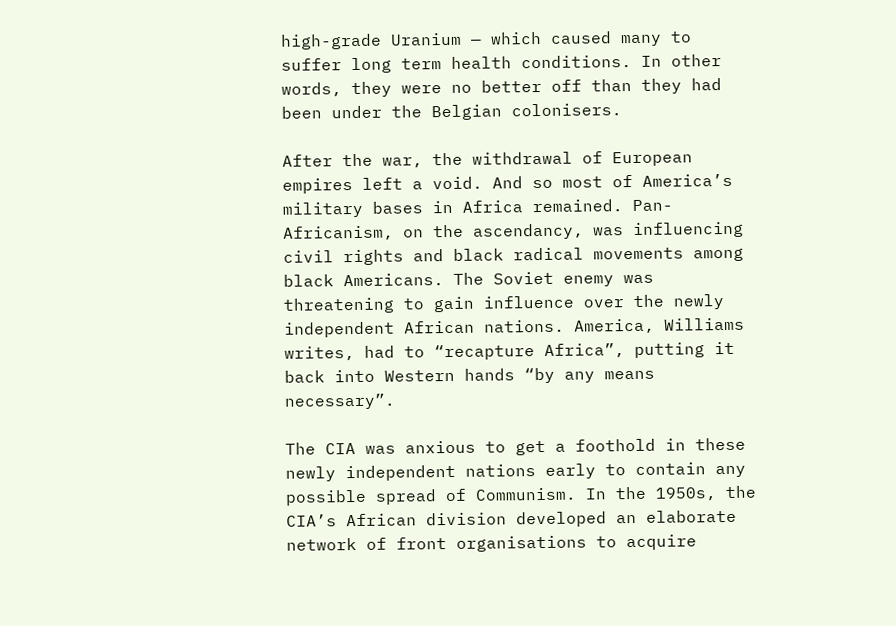high-grade Uranium — which caused many to suffer long term health conditions. In other words, they were no better off than they had been under the Belgian colonisers.

After the war, the withdrawal of European empires left a void. And so most of America’s military bases in Africa remained. Pan-Africanism, on the ascendancy, was influencing civil rights and black radical movements among black Americans. The Soviet enemy was threatening to gain influence over the newly independent African nations. America, Williams writes, had to “recapture Africa”, putting it back into Western hands “by any means necessary”.

The CIA was anxious to get a foothold in these newly independent nations early to contain any possible spread of Communism. In the 1950s, the CIA’s African division developed an elaborate network of front organisations to acquire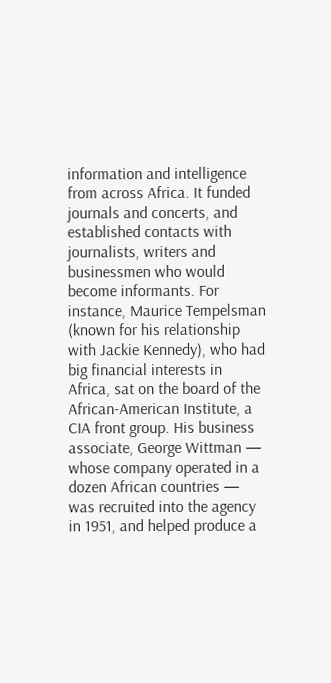information and intelligence from across Africa. It funded journals and concerts, and established contacts with journalists, writers and businessmen who would become informants. For instance, Maurice Tempelsman (known for his relationship with Jackie Kennedy), who had big financial interests in Africa, sat on the board of the African-American Institute, a CIA front group. His business associate, George Wittman — whose company operated in a dozen African countries — was recruited into the agency in 1951, and helped produce a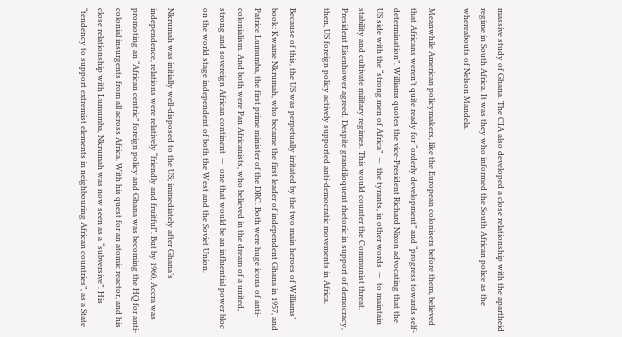massive study of Ghana. The CIA also developed a close relationship with the apartheid regime in South Africa. It was they who informed the South African police as the whereabouts of Nelson Mandela.

Meanwhile American policymakers, like the European colonisers before them, believed that Africans weren’t quite ready for “orderly development” and “progress towards self-determination”. Williams quotes the vice-President Richard Nixon advocating that the US side with the “strong men of Africa”  —  the tyrants, in other words  —  to maintain stability and cultivate military regimes. This would counter the Communist threat. President Eisenhower agreed. Despite grandiloquent rhetoric in support of democracy, then, US foreign policy actively supported anti-democratic movements in Africa.

Because of this, the US was perpetually irritated by the two main heroes of Williams’ book: Kwame Nkrumah, who became the first leader of independent Ghana in 1957, and Patrice Lumumba, the first prime minister of the DRC. Both were huge icons of anti-colonialism. And both were Pan Africanists, who believed in the dream of a united, strong and sovereign African continent  —  one that would be an influential power bloc on the world stage independent of both the West and the Soviet Union.

Nkrumah was initially well-disposed to the US; immediately after Ghana’s independence, relations were relatively “friendly and fruitful”. But by 1960, Accra was promoting an “African centric” foreign policy and Ghana was becoming the HQ for anti-colonial insurgents from all across Africa. With his quest for an atomic reactor, and his close relationship with Lumumba, Nkrumah was now seen as a “subversive”. His “tendency to support extremist elements in neighbouring African countries”, as a State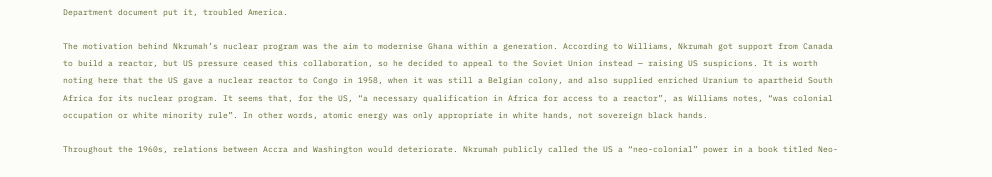Department document put it, troubled America.

The motivation behind Nkrumah’s nuclear program was the aim to modernise Ghana within a generation. According to Williams, Nkrumah got support from Canada to build a reactor, but US pressure ceased this collaboration, so he decided to appeal to the Soviet Union instead — raising US suspicions. It is worth noting here that the US gave a nuclear reactor to Congo in 1958, when it was still a Belgian colony, and also supplied enriched Uranium to apartheid South Africa for its nuclear program. It seems that, for the US, “a necessary qualification in Africa for access to a reactor”, as Williams notes, “was colonial occupation or white minority rule”. In other words, atomic energy was only appropriate in white hands, not sovereign black hands.

Throughout the 1960s, relations between Accra and Washington would deteriorate. Nkrumah publicly called the US a “neo-colonial” power in a book titled Neo-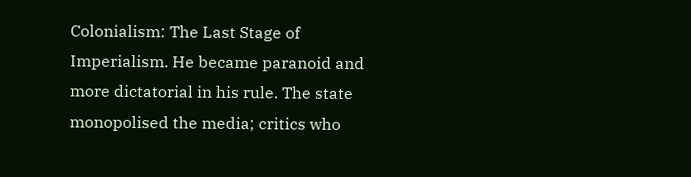Colonialism: The Last Stage of Imperialism. He became paranoid and more dictatorial in his rule. The state monopolised the media; critics who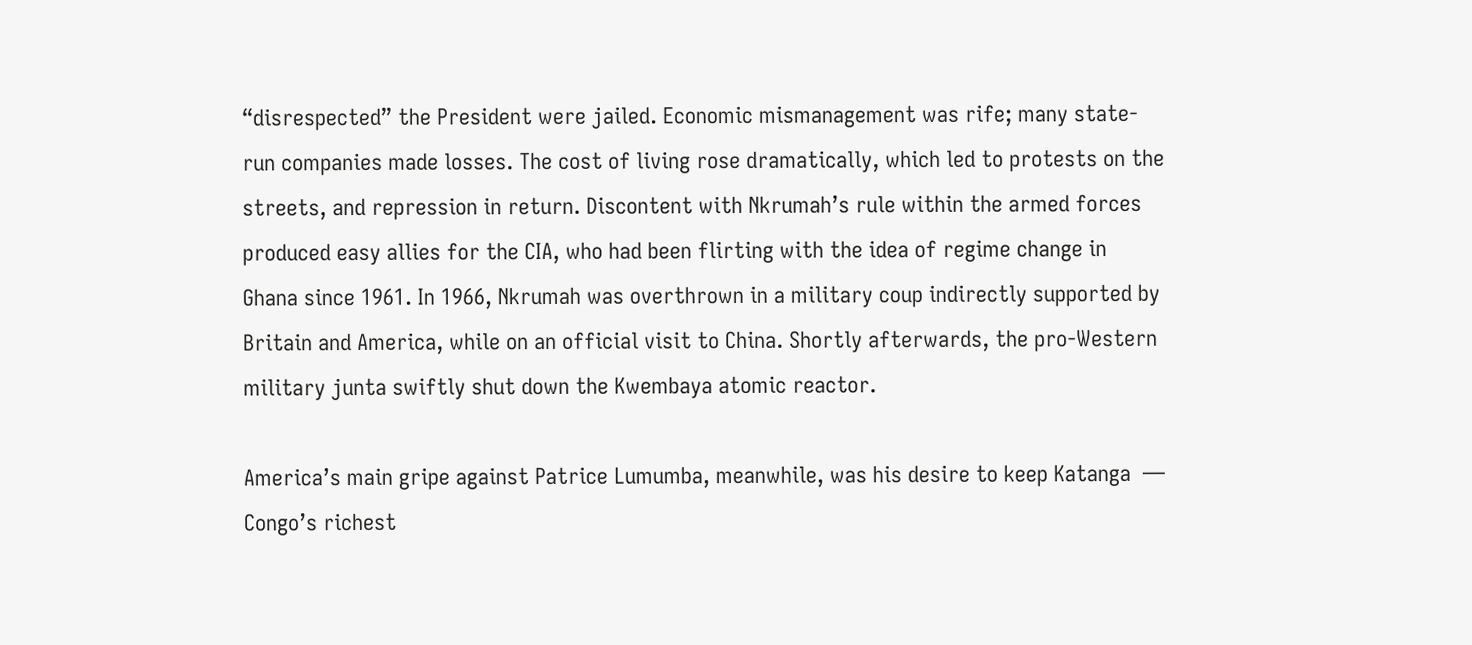“disrespected” the President were jailed. Economic mismanagement was rife; many state-run companies made losses. The cost of living rose dramatically, which led to protests on the streets, and repression in return. Discontent with Nkrumah’s rule within the armed forces produced easy allies for the CIA, who had been flirting with the idea of regime change in Ghana since 1961. In 1966, Nkrumah was overthrown in a military coup indirectly supported by Britain and America, while on an official visit to China. Shortly afterwards, the pro-Western military junta swiftly shut down the Kwembaya atomic reactor.

America’s main gripe against Patrice Lumumba, meanwhile, was his desire to keep Katanga  —  Congo’s richest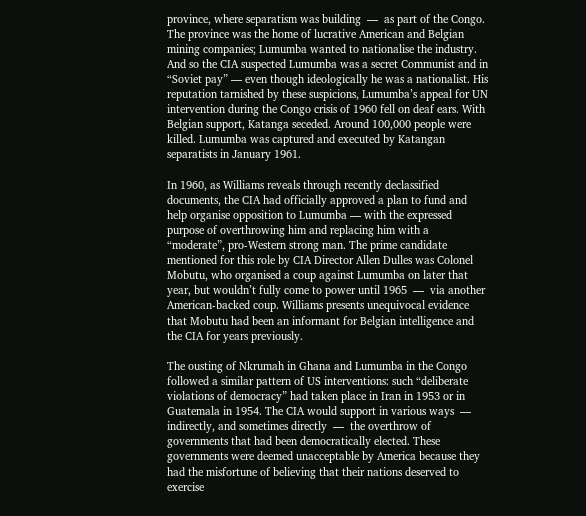province, where separatism was building  —  as part of the Congo. The province was the home of lucrative American and Belgian mining companies; Lumumba wanted to nationalise the industry. And so the CIA suspected Lumumba was a secret Communist and in “Soviet pay” — even though ideologically he was a nationalist. His reputation tarnished by these suspicions, Lumumba’s appeal for UN intervention during the Congo crisis of 1960 fell on deaf ears. With Belgian support, Katanga seceded. Around 100,000 people were killed. Lumumba was captured and executed by Katangan separatists in January 1961.

In 1960, as Williams reveals through recently declassified documents, the CIA had officially approved a plan to fund and help organise opposition to Lumumba — with the expressed purpose of overthrowing him and replacing him with a “moderate”, pro-Western strong man. The prime candidate mentioned for this role by CIA Director Allen Dulles was Colonel Mobutu, who organised a coup against Lumumba on later that year, but wouldn’t fully come to power until 1965  —  via another American-backed coup. Williams presents unequivocal evidence that Mobutu had been an informant for Belgian intelligence and the CIA for years previously.

The ousting of Nkrumah in Ghana and Lumumba in the Congo followed a similar pattern of US interventions: such “deliberate violations of democracy” had taken place in Iran in 1953 or in Guatemala in 1954. The CIA would support in various ways  — indirectly, and sometimes directly  —  the overthrow of governments that had been democratically elected. These governments were deemed unacceptable by America because they had the misfortune of believing that their nations deserved to exercise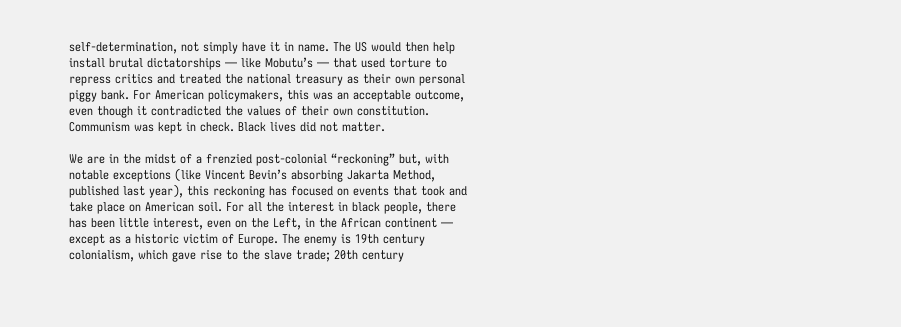self-determination, not simply have it in name. The US would then help install brutal dictatorships — like Mobutu’s — that used torture to repress critics and treated the national treasury as their own personal piggy bank. For American policymakers, this was an acceptable outcome, even though it contradicted the values of their own constitution. Communism was kept in check. Black lives did not matter.

We are in the midst of a frenzied post-colonial “reckoning” but, with notable exceptions (like Vincent Bevin’s absorbing Jakarta Method, published last year), this reckoning has focused on events that took and take place on American soil. For all the interest in black people, there has been little interest, even on the Left, in the African continent — except as a historic victim of Europe. The enemy is 19th century colonialism, which gave rise to the slave trade; 20th century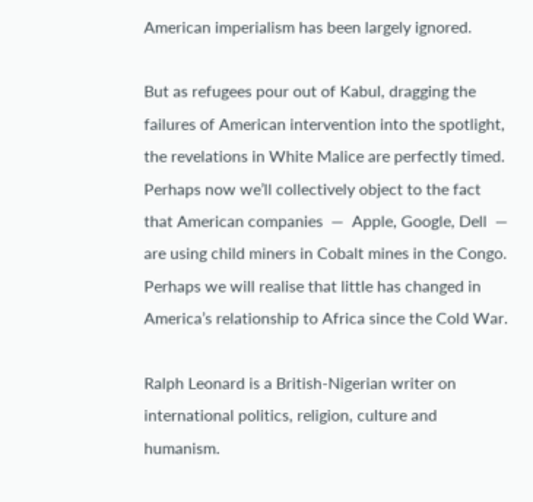American imperialism has been largely ignored.

But as refugees pour out of Kabul, dragging the failures of American intervention into the spotlight, the revelations in White Malice are perfectly timed. Perhaps now we’ll collectively object to the fact that American companies  —  Apple, Google, Dell  —  are using child miners in Cobalt mines in the Congo. Perhaps we will realise that little has changed in America’s relationship to Africa since the Cold War.

Ralph Leonard is a British-Nigerian writer on international politics, religion, culture and humanism.